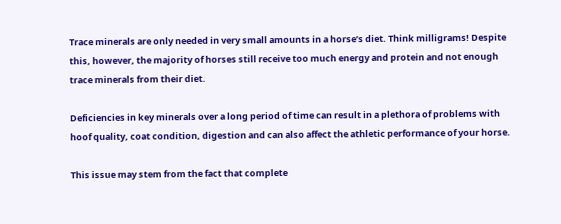Trace minerals are only needed in very small amounts in a horse’s diet. Think milligrams! Despite this, however, the majority of horses still receive too much energy and protein and not enough trace minerals from their diet.

Deficiencies in key minerals over a long period of time can result in a plethora of problems with hoof quality, coat condition, digestion and can also affect the athletic performance of your horse.

This issue may stem from the fact that complete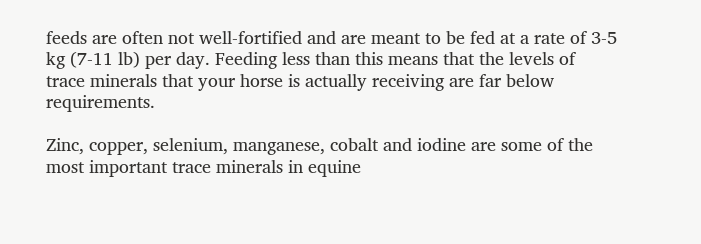feeds are often not well-fortified and are meant to be fed at a rate of 3-5 kg (7-11 lb) per day. Feeding less than this means that the levels of trace minerals that your horse is actually receiving are far below requirements.

Zinc, copper, selenium, manganese, cobalt and iodine are some of the most important trace minerals in equine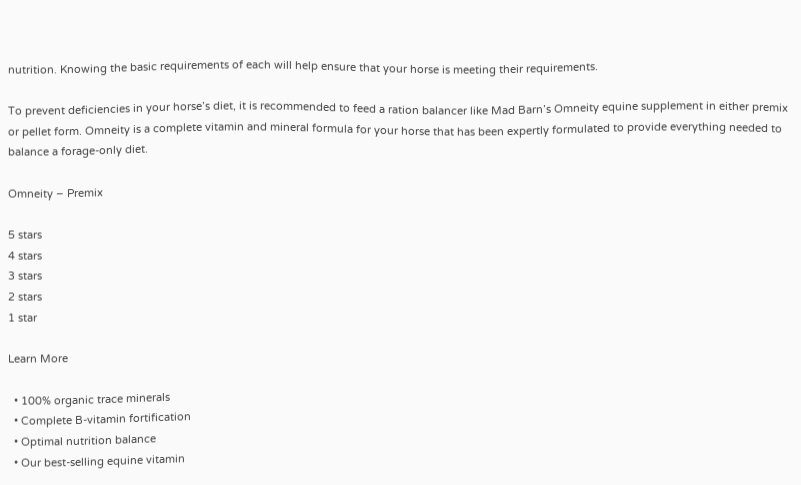nutrition. Knowing the basic requirements of each will help ensure that your horse is meeting their requirements.

To prevent deficiencies in your horse’s diet, it is recommended to feed a ration balancer like Mad Barn’s Omneity equine supplement in either premix or pellet form. Omneity is a complete vitamin and mineral formula for your horse that has been expertly formulated to provide everything needed to balance a forage-only diet.

Omneity – Premix

5 stars
4 stars
3 stars
2 stars
1 star

Learn More

  • 100% organic trace minerals
  • Complete B-vitamin fortification
  • Optimal nutrition balance
  • Our best-selling equine vitamin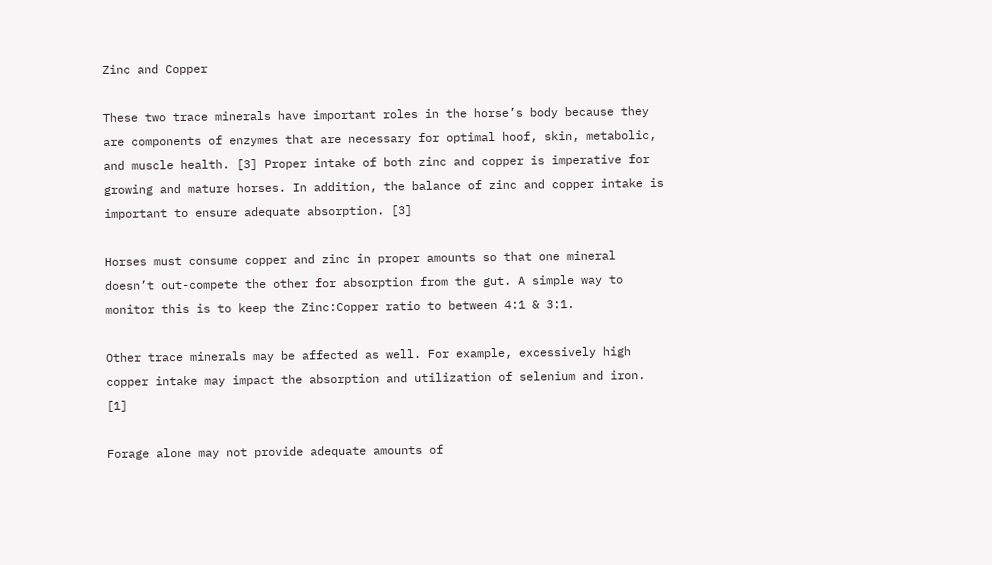Zinc and Copper

These two trace minerals have important roles in the horse’s body because they are components of enzymes that are necessary for optimal hoof, skin, metabolic, and muscle health. [3] Proper intake of both zinc and copper is imperative for growing and mature horses. In addition, the balance of zinc and copper intake is important to ensure adequate absorption. [3]

Horses must consume copper and zinc in proper amounts so that one mineral doesn’t out-compete the other for absorption from the gut. A simple way to monitor this is to keep the Zinc:Copper ratio to between 4:1 & 3:1.

Other trace minerals may be affected as well. For example, excessively high copper intake may impact the absorption and utilization of selenium and iron. [1]

Forage alone may not provide adequate amounts of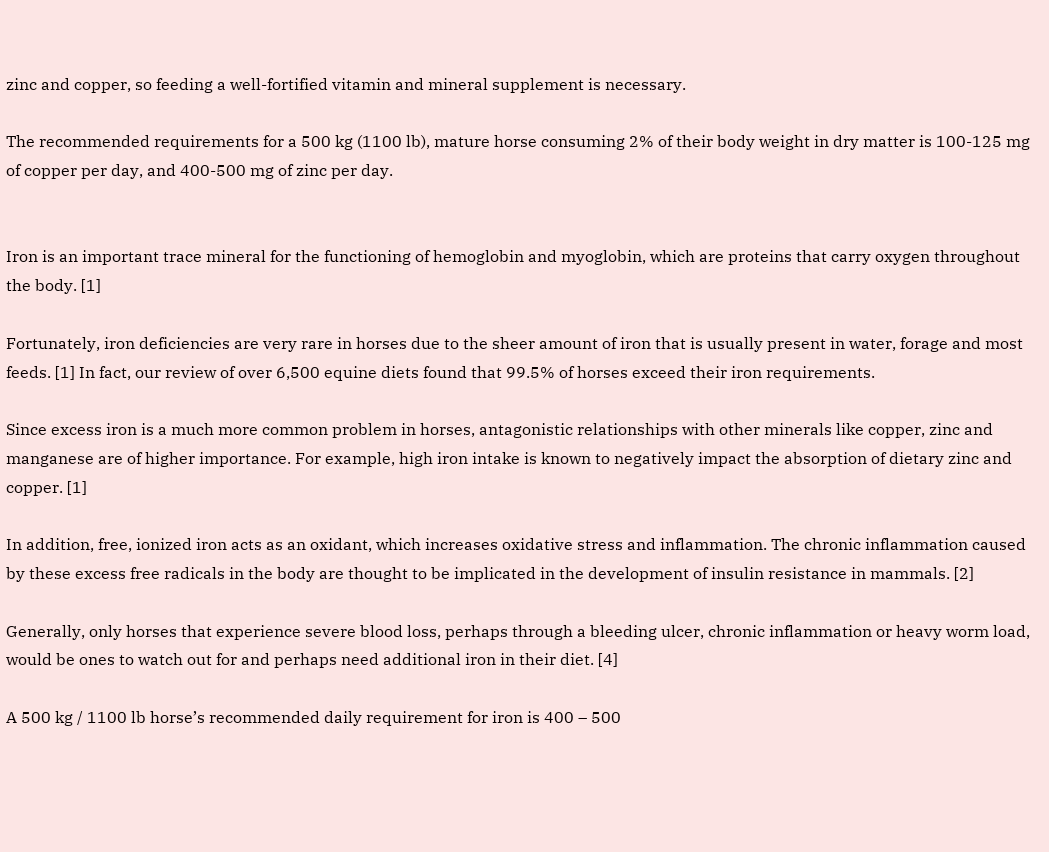zinc and copper, so feeding a well-fortified vitamin and mineral supplement is necessary.

The recommended requirements for a 500 kg (1100 lb), mature horse consuming 2% of their body weight in dry matter is 100-125 mg of copper per day, and 400-500 mg of zinc per day.


Iron is an important trace mineral for the functioning of hemoglobin and myoglobin, which are proteins that carry oxygen throughout the body. [1]

Fortunately, iron deficiencies are very rare in horses due to the sheer amount of iron that is usually present in water, forage and most feeds. [1] In fact, our review of over 6,500 equine diets found that 99.5% of horses exceed their iron requirements.

Since excess iron is a much more common problem in horses, antagonistic relationships with other minerals like copper, zinc and manganese are of higher importance. For example, high iron intake is known to negatively impact the absorption of dietary zinc and copper. [1]

In addition, free, ionized iron acts as an oxidant, which increases oxidative stress and inflammation. The chronic inflammation caused by these excess free radicals in the body are thought to be implicated in the development of insulin resistance in mammals. [2]

Generally, only horses that experience severe blood loss, perhaps through a bleeding ulcer, chronic inflammation or heavy worm load, would be ones to watch out for and perhaps need additional iron in their diet. [4]

A 500 kg / 1100 lb horse’s recommended daily requirement for iron is 400 – 500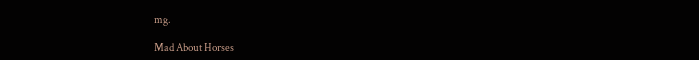mg.

Mad About Horses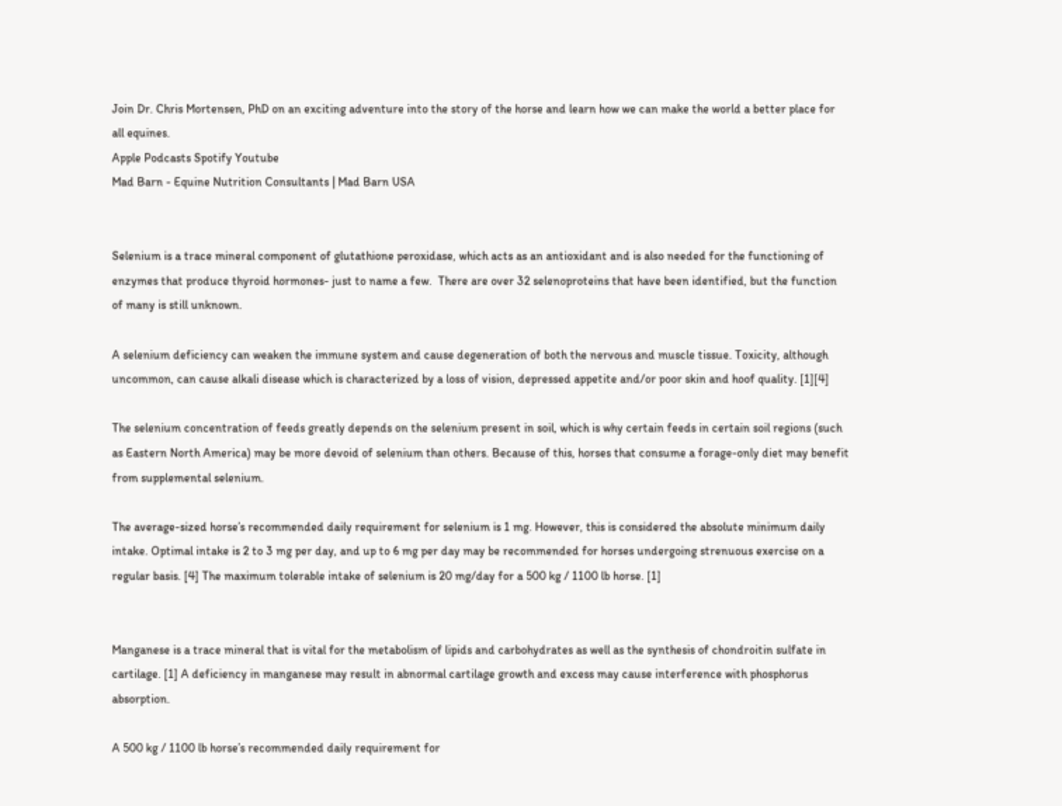Join Dr. Chris Mortensen, PhD on an exciting adventure into the story of the horse and learn how we can make the world a better place for all equines.
Apple Podcasts Spotify Youtube
Mad Barn - Equine Nutrition Consultants | Mad Barn USA


Selenium is a trace mineral component of glutathione peroxidase, which acts as an antioxidant and is also needed for the functioning of enzymes that produce thyroid hormones- just to name a few.  There are over 32 selenoproteins that have been identified, but the function of many is still unknown.

A selenium deficiency can weaken the immune system and cause degeneration of both the nervous and muscle tissue. Toxicity, although uncommon, can cause alkali disease which is characterized by a loss of vision, depressed appetite and/or poor skin and hoof quality. [1][4]

The selenium concentration of feeds greatly depends on the selenium present in soil, which is why certain feeds in certain soil regions (such as Eastern North America) may be more devoid of selenium than others. Because of this, horses that consume a forage-only diet may benefit from supplemental selenium.

The average-sized horse’s recommended daily requirement for selenium is 1 mg. However, this is considered the absolute minimum daily intake. Optimal intake is 2 to 3 mg per day, and up to 6 mg per day may be recommended for horses undergoing strenuous exercise on a regular basis. [4] The maximum tolerable intake of selenium is 20 mg/day for a 500 kg / 1100 lb horse. [1]


Manganese is a trace mineral that is vital for the metabolism of lipids and carbohydrates as well as the synthesis of chondroitin sulfate in cartilage. [1] A deficiency in manganese may result in abnormal cartilage growth and excess may cause interference with phosphorus absorption.

A 500 kg / 1100 lb horse’s recommended daily requirement for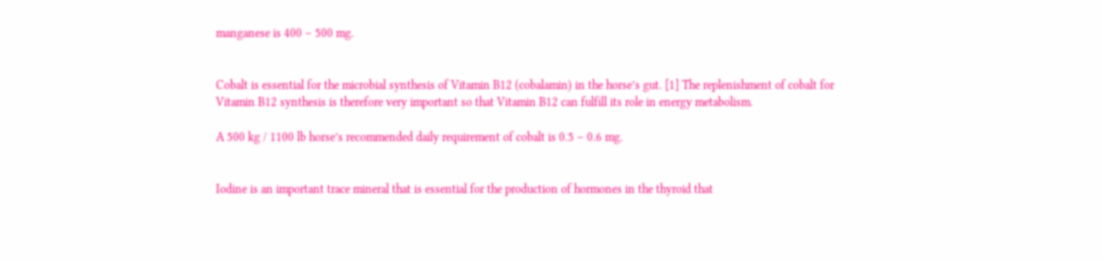manganese is 400 – 500 mg.


Cobalt is essential for the microbial synthesis of Vitamin B12 (cobalamin) in the horse’s gut. [1] The replenishment of cobalt for Vitamin B12 synthesis is therefore very important so that Vitamin B12 can fulfill its role in energy metabolism.

A 500 kg / 1100 lb horse’s recommended daily requirement of cobalt is 0.5 – 0.6 mg.


Iodine is an important trace mineral that is essential for the production of hormones in the thyroid that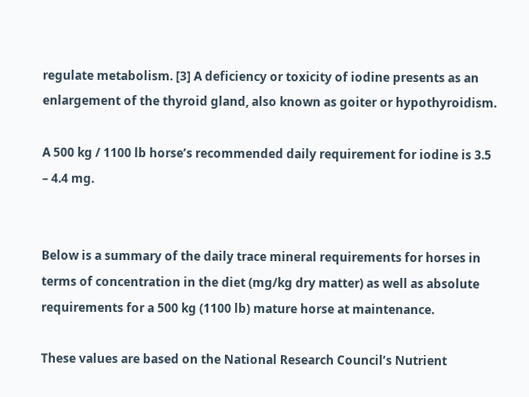regulate metabolism. [3] A deficiency or toxicity of iodine presents as an enlargement of the thyroid gland, also known as goiter or hypothyroidism.

A 500 kg / 1100 lb horse’s recommended daily requirement for iodine is 3.5 – 4.4 mg.


Below is a summary of the daily trace mineral requirements for horses in terms of concentration in the diet (mg/kg dry matter) as well as absolute requirements for a 500 kg (1100 lb) mature horse at maintenance.

These values are based on the National Research Council’s Nutrient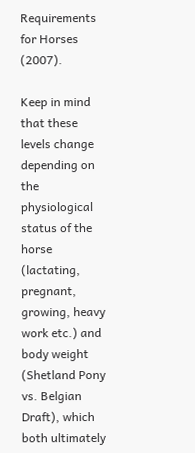Requirements for Horses (2007).

Keep in mind that these levels change depending on the physiological status of the horse (lactating, pregnant, growing, heavy work etc.) and body weight (Shetland Pony vs. Belgian Draft), which both ultimately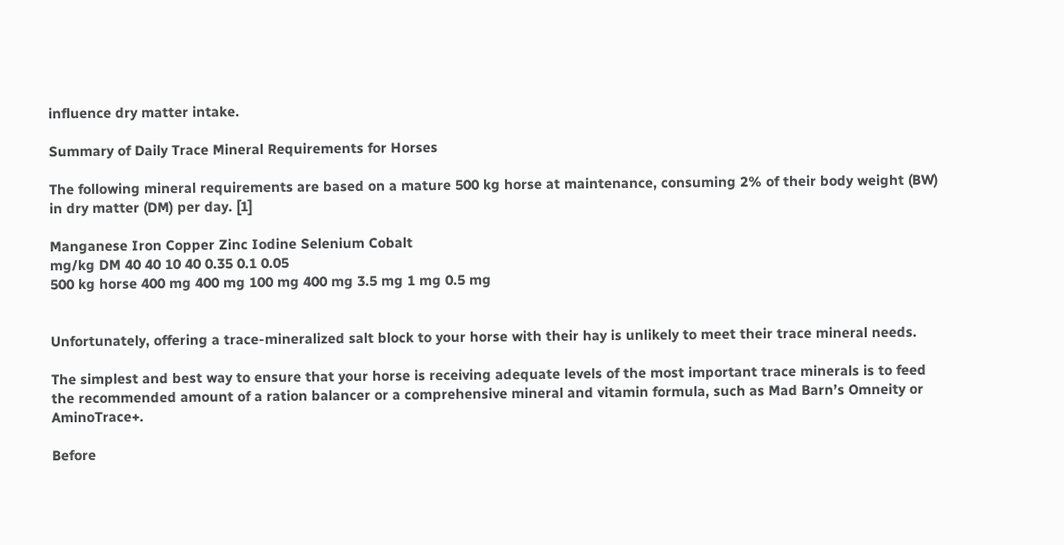influence dry matter intake.

Summary of Daily Trace Mineral Requirements for Horses

The following mineral requirements are based on a mature 500 kg horse at maintenance, consuming 2% of their body weight (BW) in dry matter (DM) per day. [1]

Manganese Iron Copper Zinc Iodine Selenium Cobalt
mg/kg DM 40 40 10 40 0.35 0.1 0.05
500 kg horse 400 mg 400 mg 100 mg 400 mg 3.5 mg 1 mg 0.5 mg


Unfortunately, offering a trace-mineralized salt block to your horse with their hay is unlikely to meet their trace mineral needs.

The simplest and best way to ensure that your horse is receiving adequate levels of the most important trace minerals is to feed the recommended amount of a ration balancer or a comprehensive mineral and vitamin formula, such as Mad Barn’s Omneity or AminoTrace+.

Before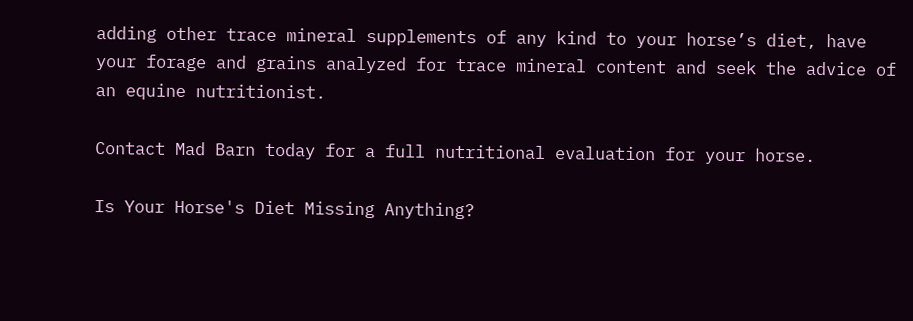adding other trace mineral supplements of any kind to your horse’s diet, have your forage and grains analyzed for trace mineral content and seek the advice of an equine nutritionist.

Contact Mad Barn today for a full nutritional evaluation for your horse.

Is Your Horse's Diet Missing Anything?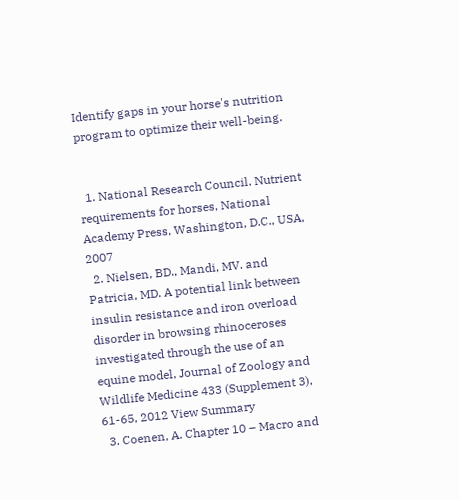Identify gaps in your horse's nutrition program to optimize their well-being.


  1. National Research Council. Nutrient requirements for horses, National Academy Press, Washington, D.C., USA, 2007
  2. Nielsen, BD., Mandi, MV. and Patricia, MD. A potential link between insulin resistance and iron overload disorder in browsing rhinoceroses investigated through the use of an equine model, Journal of Zoology and Wildlife Medicine 433 (Supplement 3), 61-65, 2012 View Summary
  3. Coenen, A. Chapter 10 – Macro and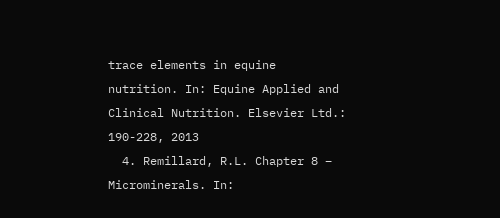trace elements in equine nutrition. In: Equine Applied and Clinical Nutrition. Elsevier Ltd.: 190-228, 2013
  4. Remillard, R.L. Chapter 8 – Microminerals. In: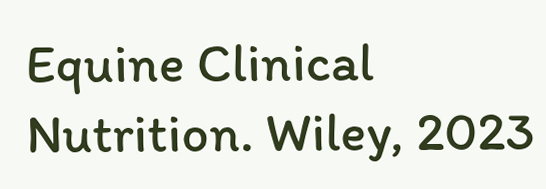Equine Clinical Nutrition. Wiley, 2023